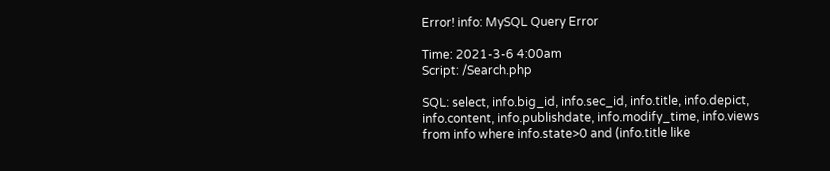Error! info: MySQL Query Error

Time: 2021-3-6 4:00am
Script: /Search.php

SQL: select, info.big_id, info.sec_id, info.title, info.depict, info.content, info.publishdate, info.modify_time, info.views from info where info.state>0 and (info.title like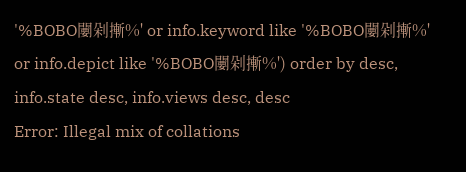'%BOBO闄剁摲%' or info.keyword like '%BOBO闄剁摲%' or info.depict like '%BOBO闄剁摲%') order by desc, info.state desc, info.views desc, desc
Error: Illegal mix of collations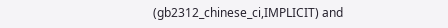(gb2312_chinese_ci,IMPLICIT) and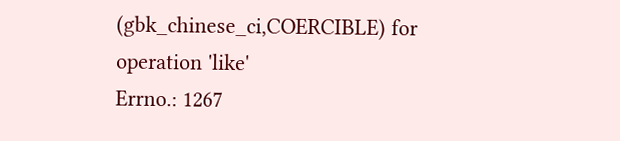(gbk_chinese_ci,COERCIBLE) for operation 'like'
Errno.: 1267